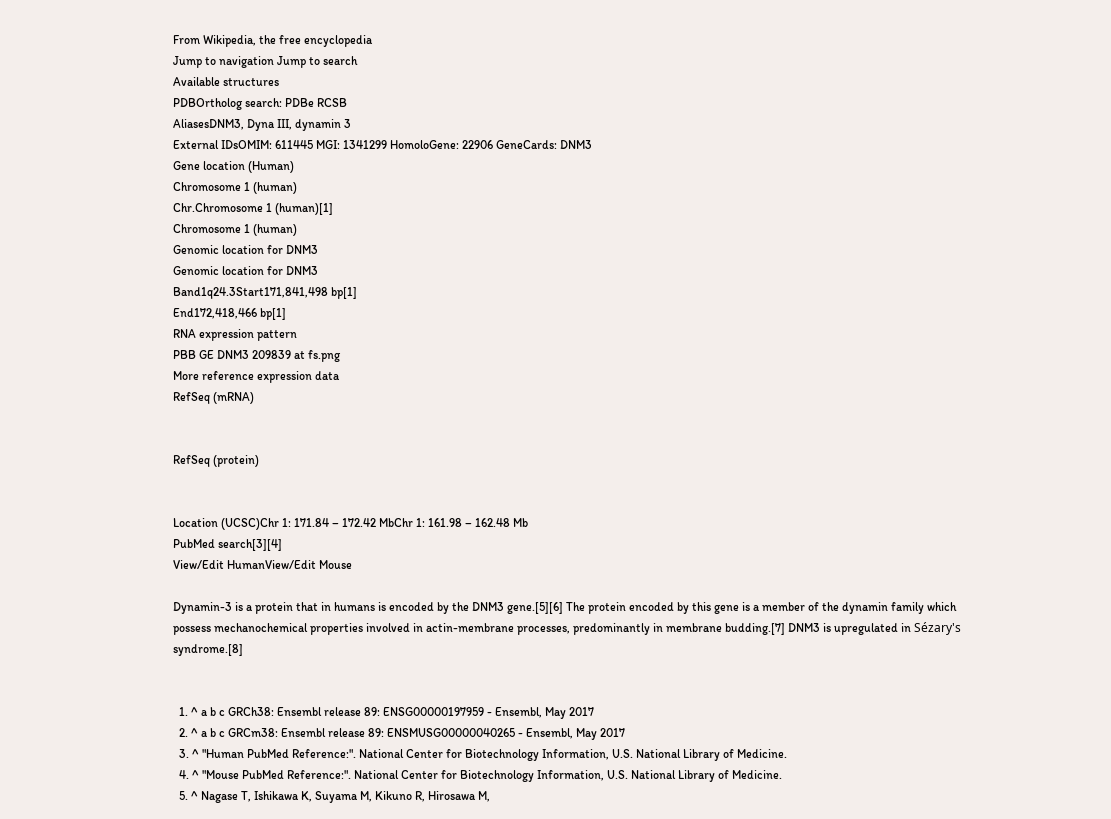From Wikipedia, the free encyclopedia
Jump to navigation Jump to search
Available structures
PDBOrtholog search: PDBe RCSB
AliasesDNM3, Dyna III, dynamin 3
External IDsOMIM: 611445 MGI: 1341299 HomoloGene: 22906 GeneCards: DNM3
Gene location (Human)
Chromosome 1 (human)
Chr.Chromosome 1 (human)[1]
Chromosome 1 (human)
Genomic location for DNM3
Genomic location for DNM3
Band1q24.3Start171,841,498 bp[1]
End172,418,466 bp[1]
RNA expression pattern
PBB GE DNM3 209839 at fs.png
More reference expression data
RefSeq (mRNA)


RefSeq (protein)


Location (UCSC)Chr 1: 171.84 – 172.42 MbChr 1: 161.98 – 162.48 Mb
PubMed search[3][4]
View/Edit HumanView/Edit Mouse

Dynamin-3 is a protein that in humans is encoded by the DNM3 gene.[5][6] The protein encoded by this gene is a member of the dynamin family which possess mechanochemical properties involved in actin-membrane processes, predominantly in membrane budding.[7] DNM3 is upregulated in Sézary's syndrome.[8]


  1. ^ a b c GRCh38: Ensembl release 89: ENSG00000197959 - Ensembl, May 2017
  2. ^ a b c GRCm38: Ensembl release 89: ENSMUSG00000040265 - Ensembl, May 2017
  3. ^ "Human PubMed Reference:". National Center for Biotechnology Information, U.S. National Library of Medicine.
  4. ^ "Mouse PubMed Reference:". National Center for Biotechnology Information, U.S. National Library of Medicine.
  5. ^ Nagase T, Ishikawa K, Suyama M, Kikuno R, Hirosawa M,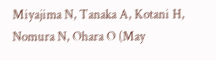Miyajima N, Tanaka A, Kotani H, Nomura N, Ohara O (May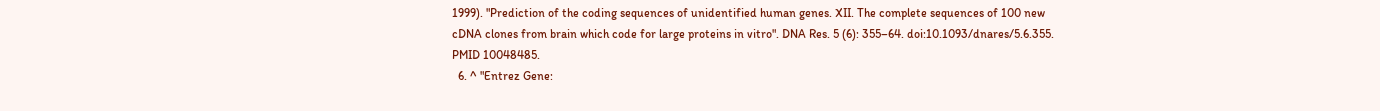1999). "Prediction of the coding sequences of unidentified human genes. XII. The complete sequences of 100 new cDNA clones from brain which code for large proteins in vitro". DNA Res. 5 (6): 355–64. doi:10.1093/dnares/5.6.355. PMID 10048485.
  6. ^ "Entrez Gene: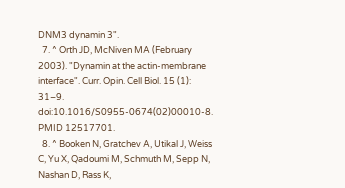DNM3 dynamin 3".
  7. ^ Orth JD, McNiven MA (February 2003). "Dynamin at the actin-membrane interface". Curr. Opin. Cell Biol. 15 (1): 31–9. doi:10.1016/S0955-0674(02)00010-8. PMID 12517701.
  8. ^ Booken N, Gratchev A, Utikal J, Weiss C, Yu X, Qadoumi M, Schmuth M, Sepp N, Nashan D, Rass K,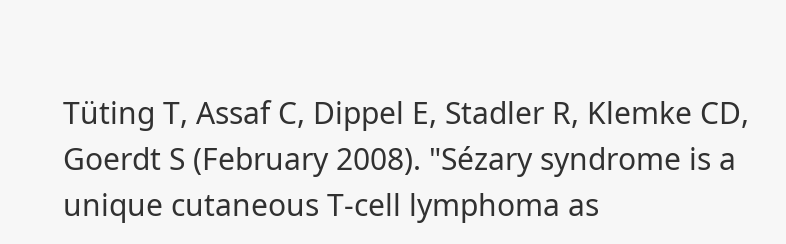Tüting T, Assaf C, Dippel E, Stadler R, Klemke CD, Goerdt S (February 2008). "Sézary syndrome is a unique cutaneous T-cell lymphoma as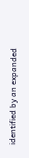identified by an expanded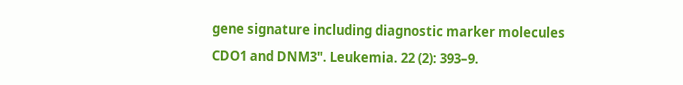gene signature including diagnostic marker molecules CDO1 and DNM3". Leukemia. 22 (2): 393–9.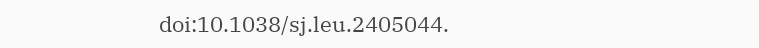doi:10.1038/sj.leu.2405044.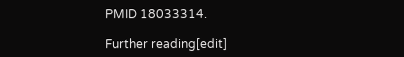PMID 18033314.

Further reading[edit]